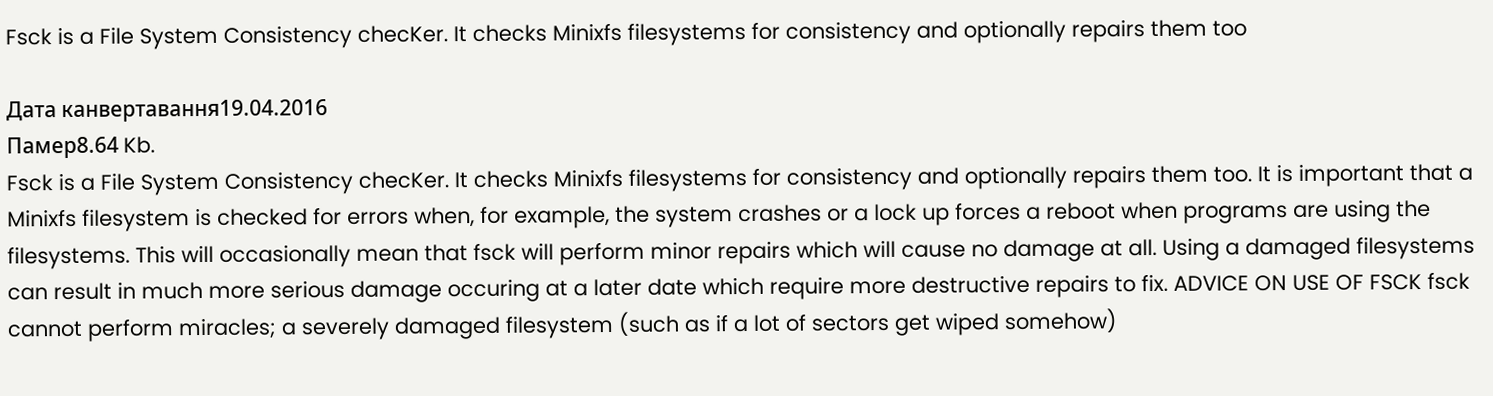Fsck is a File System Consistency checKer. It checks Minixfs filesystems for consistency and optionally repairs them too

Дата канвертавання19.04.2016
Памер8.64 Kb.
Fsck is a File System Consistency checKer. It checks Minixfs filesystems for consistency and optionally repairs them too. It is important that a Minixfs filesystem is checked for errors when, for example, the system crashes or a lock up forces a reboot when programs are using the filesystems. This will occasionally mean that fsck will perform minor repairs which will cause no damage at all. Using a damaged filesystems can result in much more serious damage occuring at a later date which require more destructive repairs to fix. ADVICE ON USE OF FSCK fsck cannot perform miracles; a severely damaged filesystem (such as if a lot of sectors get wiped somehow)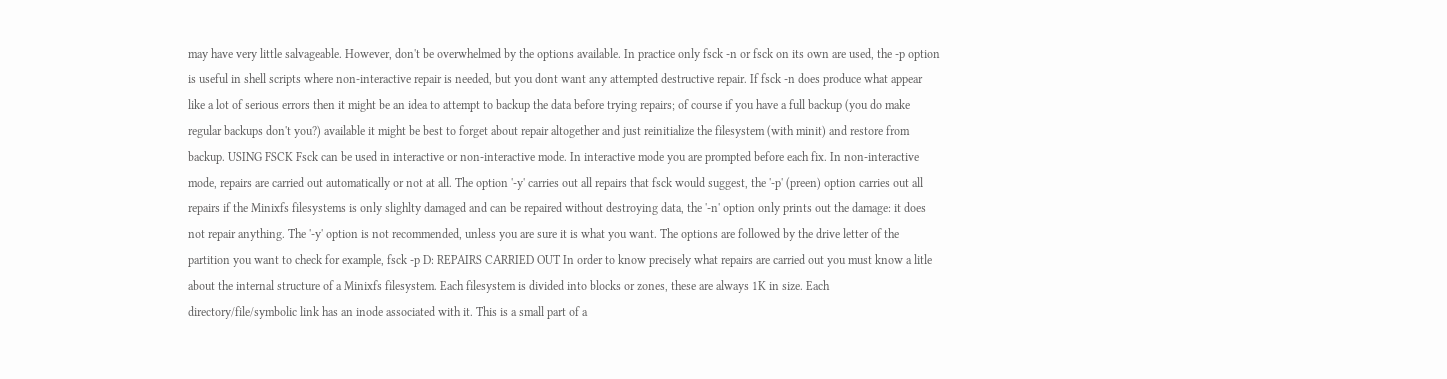may have very little salvageable. However, don't be overwhelmed by the options available. In practice only fsck -n or fsck on its own are used, the -p option is useful in shell scripts where non-interactive repair is needed, but you dont want any attempted destructive repair. If fsck -n does produce what appear like a lot of serious errors then it might be an idea to attempt to backup the data before trying repairs; of course if you have a full backup (you do make regular backups don't you?) available it might be best to forget about repair altogether and just reinitialize the filesystem (with minit) and restore from backup. USING FSCK Fsck can be used in interactive or non-interactive mode. In interactive mode you are prompted before each fix. In non-interactive mode, repairs are carried out automatically or not at all. The option '-y' carries out all repairs that fsck would suggest, the '-p' (preen) option carries out all repairs if the Minixfs filesystems is only slighlty damaged and can be repaired without destroying data, the '-n' option only prints out the damage: it does not repair anything. The '-y' option is not recommended, unless you are sure it is what you want. The options are followed by the drive letter of the partition you want to check for example, fsck -p D: REPAIRS CARRIED OUT In order to know precisely what repairs are carried out you must know a litle about the internal structure of a Minixfs filesystem. Each filesystem is divided into blocks or zones, these are always 1K in size. Each directory/file/symbolic link has an inode associated with it. This is a small part of a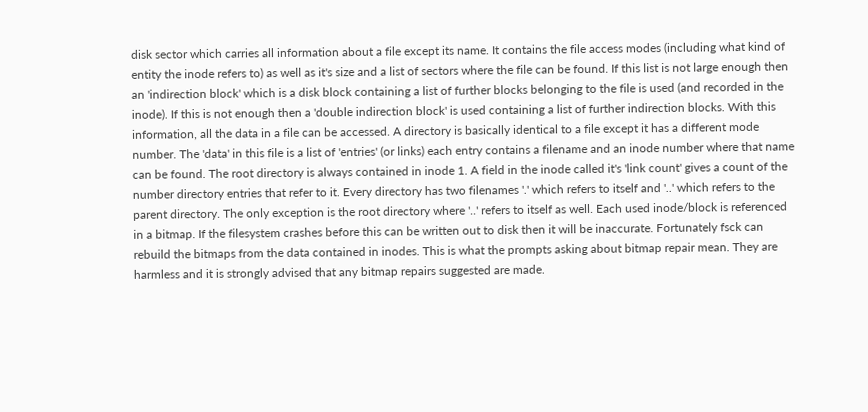disk sector which carries all information about a file except its name. It contains the file access modes (including what kind of entity the inode refers to) as well as it's size and a list of sectors where the file can be found. If this list is not large enough then an 'indirection block' which is a disk block containing a list of further blocks belonging to the file is used (and recorded in the inode). If this is not enough then a 'double indirection block' is used containing a list of further indirection blocks. With this information, all the data in a file can be accessed. A directory is basically identical to a file except it has a different mode number. The 'data' in this file is a list of 'entries' (or links) each entry contains a filename and an inode number where that name can be found. The root directory is always contained in inode 1. A field in the inode called it's 'link count' gives a count of the number directory entries that refer to it. Every directory has two filenames '.' which refers to itself and '..' which refers to the parent directory. The only exception is the root directory where '..' refers to itself as well. Each used inode/block is referenced in a bitmap. If the filesystem crashes before this can be written out to disk then it will be inaccurate. Fortunately fsck can rebuild the bitmaps from the data contained in inodes. This is what the prompts asking about bitmap repair mean. They are harmless and it is strongly advised that any bitmap repairs suggested are made.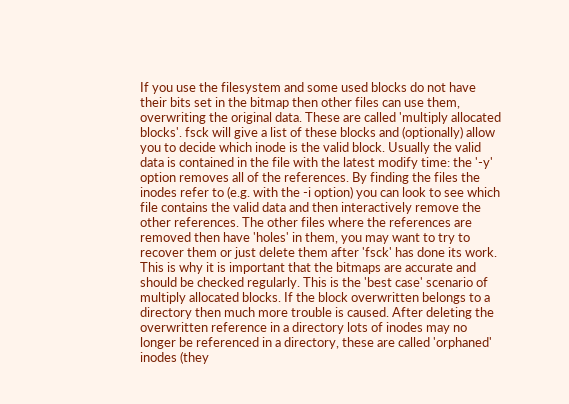If you use the filesystem and some used blocks do not have their bits set in the bitmap then other files can use them, overwriting the original data. These are called 'multiply allocated blocks'. fsck will give a list of these blocks and (optionally) allow you to decide which inode is the valid block. Usually the valid data is contained in the file with the latest modify time: the '-y' option removes all of the references. By finding the files the inodes refer to (e.g. with the -i option) you can look to see which file contains the valid data and then interactively remove the other references. The other files where the references are removed then have 'holes' in them, you may want to try to recover them or just delete them after 'fsck' has done its work. This is why it is important that the bitmaps are accurate and should be checked regularly. This is the 'best case' scenario of multiply allocated blocks. If the block overwritten belongs to a directory then much more trouble is caused. After deleting the overwritten reference in a directory lots of inodes may no longer be referenced in a directory, these are called 'orphaned' inodes (they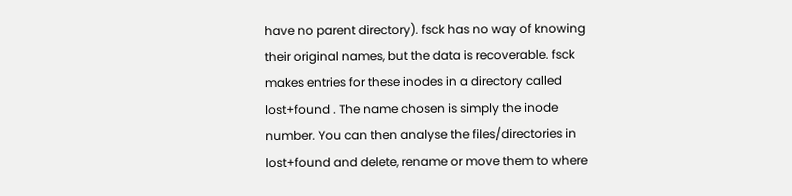have no parent directory). fsck has no way of knowing their original names, but the data is recoverable. fsck makes entries for these inodes in a directory called lost+found . The name chosen is simply the inode number. You can then analyse the files/directories in lost+found and delete, rename or move them to where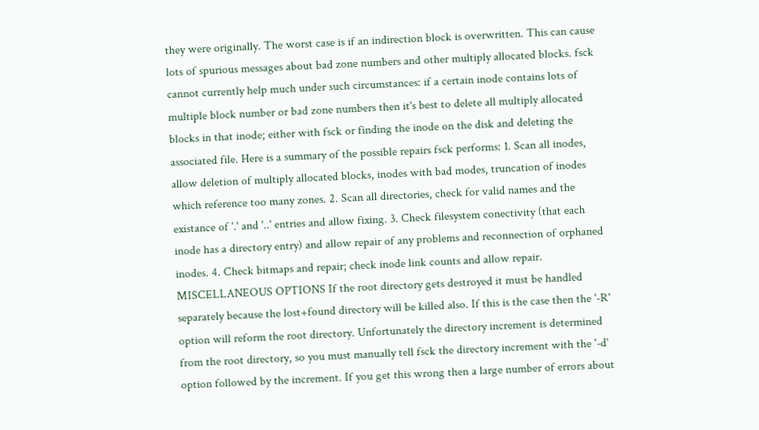they were originally. The worst case is if an indirection block is overwritten. This can cause lots of spurious messages about bad zone numbers and other multiply allocated blocks. fsck cannot currently help much under such circumstances: if a certain inode contains lots of multiple block number or bad zone numbers then it's best to delete all multiply allocated blocks in that inode; either with fsck or finding the inode on the disk and deleting the associated file. Here is a summary of the possible repairs fsck performs: 1. Scan all inodes, allow deletion of multiply allocated blocks, inodes with bad modes, truncation of inodes which reference too many zones. 2. Scan all directories, check for valid names and the existance of '.' and '..' entries and allow fixing. 3. Check filesystem conectivity (that each inode has a directory entry) and allow repair of any problems and reconnection of orphaned inodes. 4. Check bitmaps and repair; check inode link counts and allow repair. MISCELLANEOUS OPTIONS If the root directory gets destroyed it must be handled separately because the lost+found directory will be killed also. If this is the case then the '-R' option will reform the root directory. Unfortunately the directory increment is determined from the root directory, so you must manually tell fsck the directory increment with the '-d' option followed by the increment. If you get this wrong then a large number of errors about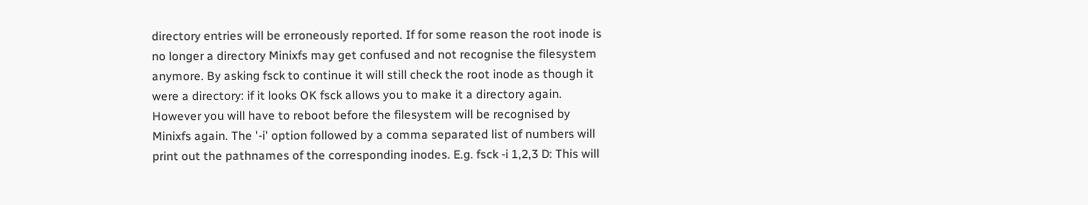directory entries will be erroneously reported. If for some reason the root inode is no longer a directory Minixfs may get confused and not recognise the filesystem anymore. By asking fsck to continue it will still check the root inode as though it were a directory: if it looks OK fsck allows you to make it a directory again. However you will have to reboot before the filesystem will be recognised by Minixfs again. The '-i' option followed by a comma separated list of numbers will print out the pathnames of the corresponding inodes. E.g. fsck -i 1,2,3 D: This will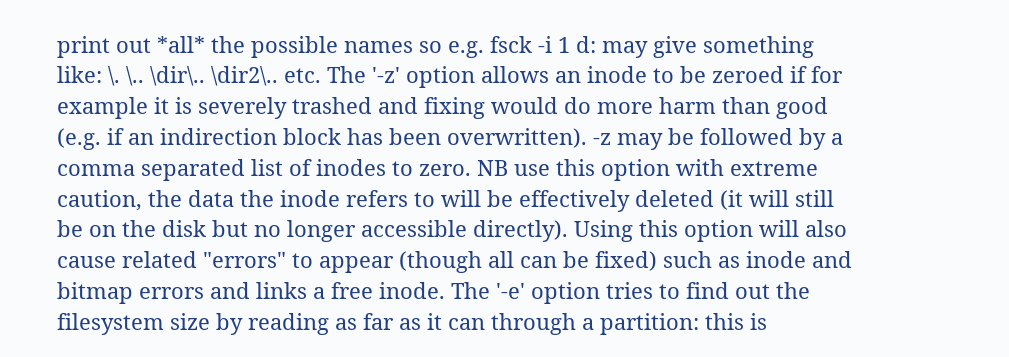print out *all* the possible names so e.g. fsck -i 1 d: may give something like: \. \.. \dir\.. \dir2\.. etc. The '-z' option allows an inode to be zeroed if for example it is severely trashed and fixing would do more harm than good (e.g. if an indirection block has been overwritten). -z may be followed by a comma separated list of inodes to zero. NB use this option with extreme caution, the data the inode refers to will be effectively deleted (it will still be on the disk but no longer accessible directly). Using this option will also cause related "errors" to appear (though all can be fixed) such as inode and bitmap errors and links a free inode. The '-e' option tries to find out the filesystem size by reading as far as it can through a partition: this is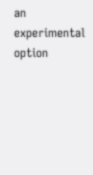an experimental option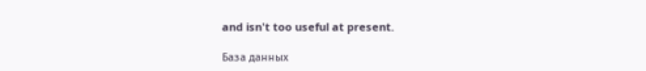and isn't too useful at present.

База данных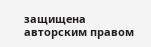защищена авторским правом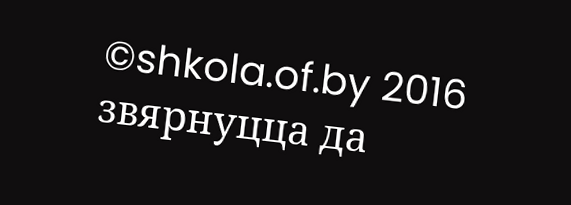©shkola.of.by 2016
звярнуцца да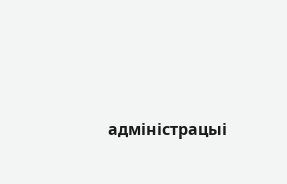адміністрацыі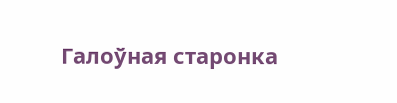Галоўная старонка